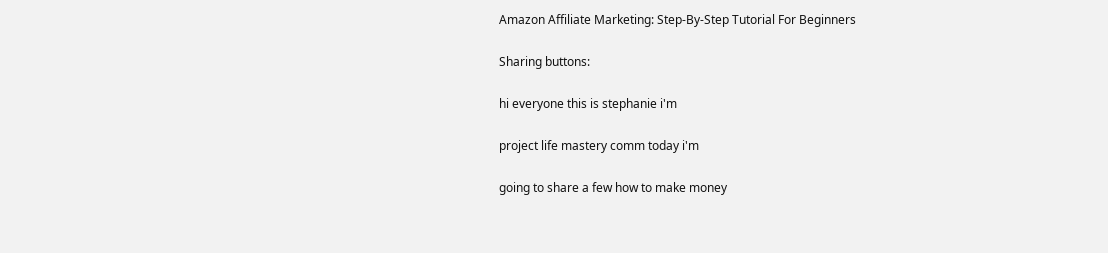Amazon Affiliate Marketing: Step-By-Step Tutorial For Beginners

Sharing buttons:

hi everyone this is stephanie i'm

project life mastery comm today i'm

going to share a few how to make money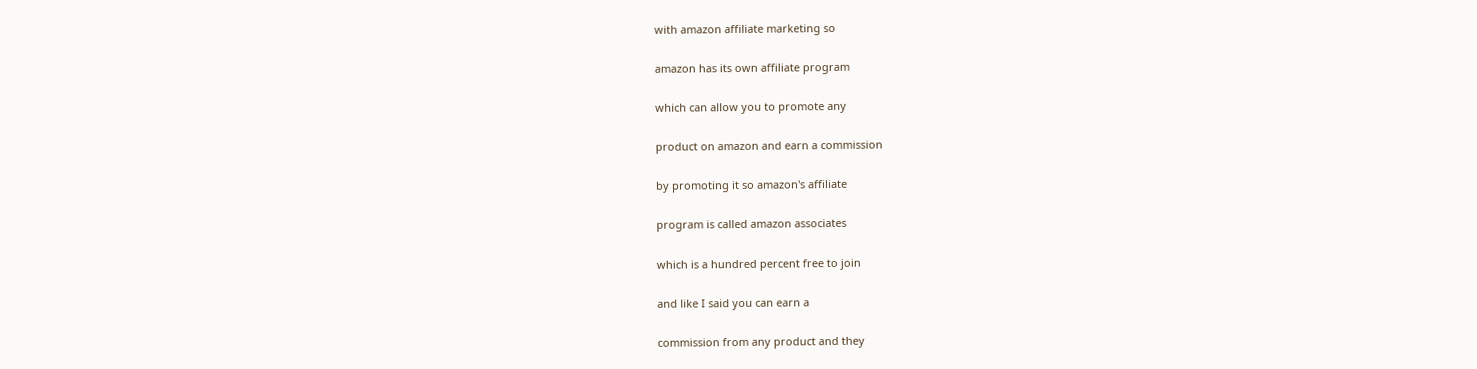with amazon affiliate marketing so

amazon has its own affiliate program

which can allow you to promote any

product on amazon and earn a commission

by promoting it so amazon's affiliate

program is called amazon associates

which is a hundred percent free to join

and like I said you can earn a

commission from any product and they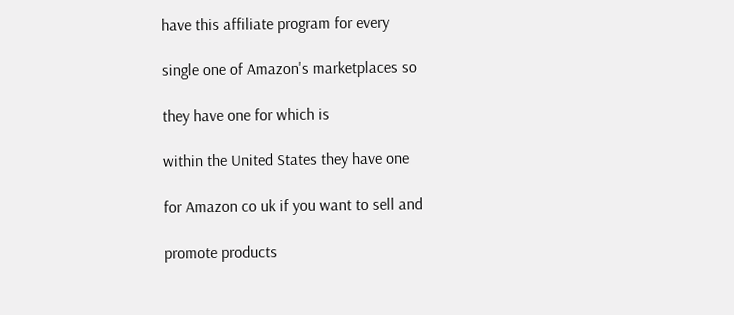have this affiliate program for every

single one of Amazon's marketplaces so

they have one for which is

within the United States they have one

for Amazon co uk if you want to sell and

promote products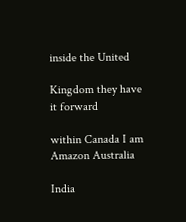inside the United

Kingdom they have it forward

within Canada I am Amazon Australia

India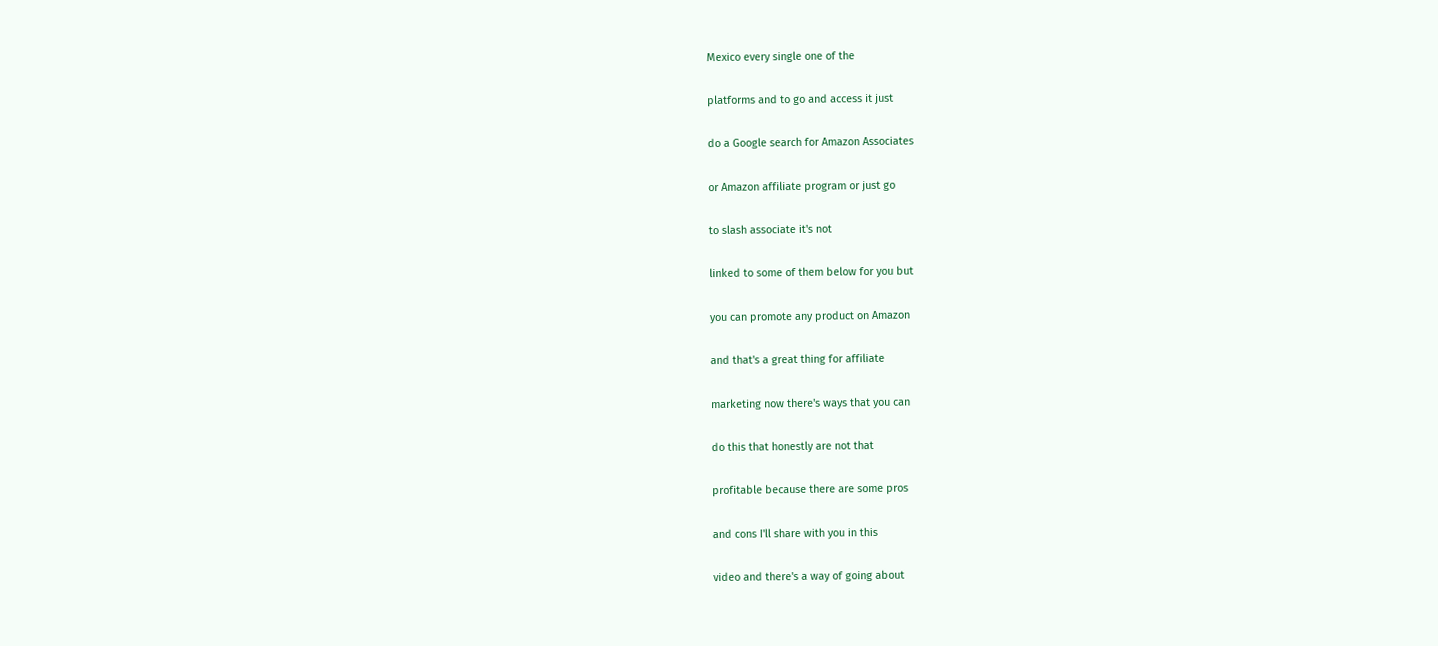Mexico every single one of the

platforms and to go and access it just

do a Google search for Amazon Associates

or Amazon affiliate program or just go

to slash associate it's not

linked to some of them below for you but

you can promote any product on Amazon

and that's a great thing for affiliate

marketing now there's ways that you can

do this that honestly are not that

profitable because there are some pros

and cons I'll share with you in this

video and there's a way of going about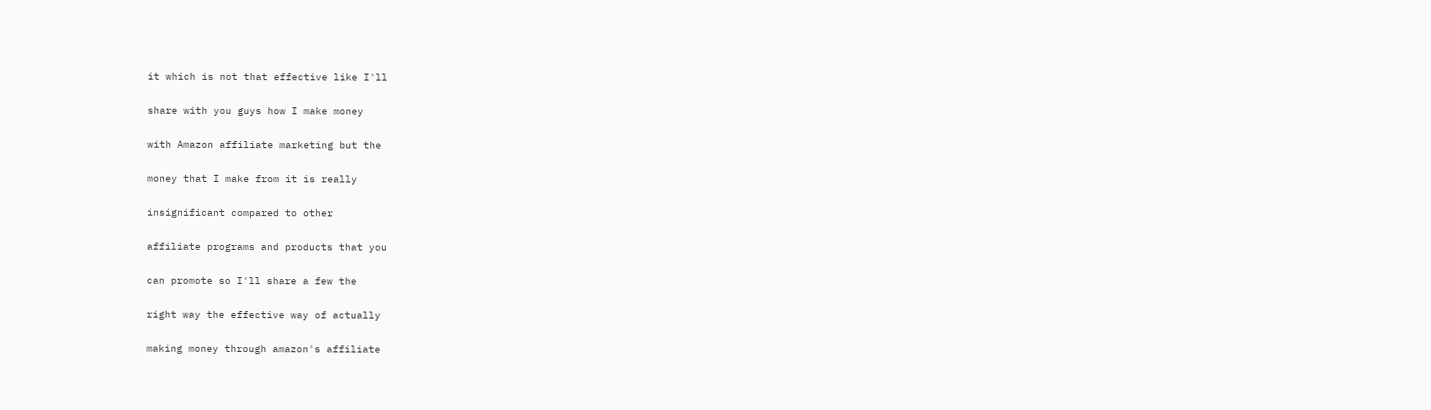it which is not that effective like I'll

share with you guys how I make money

with Amazon affiliate marketing but the

money that I make from it is really

insignificant compared to other

affiliate programs and products that you

can promote so I'll share a few the

right way the effective way of actually

making money through amazon's affiliate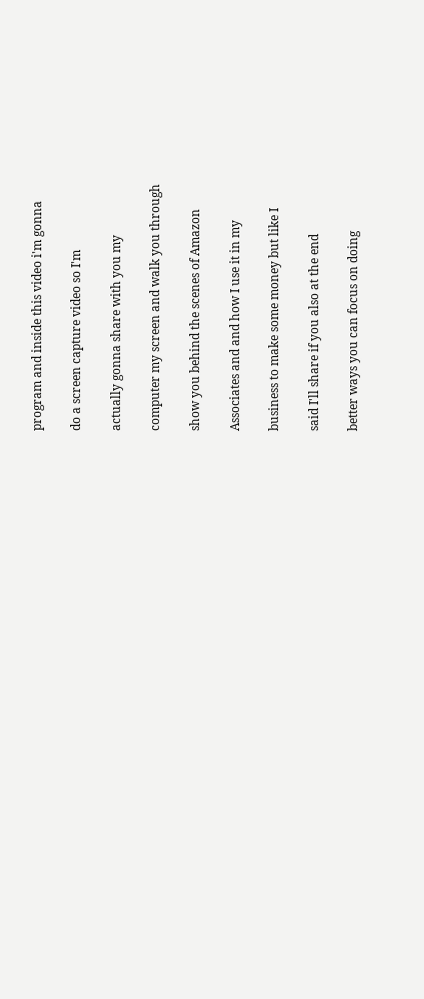program and inside this video i'm gonna

do a screen capture video so I'm

actually gonna share with you my

computer my screen and walk you through

show you behind the scenes of Amazon

Associates and and how I use it in my

business to make some money but like I

said I'll share if you also at the end

better ways you can focus on doing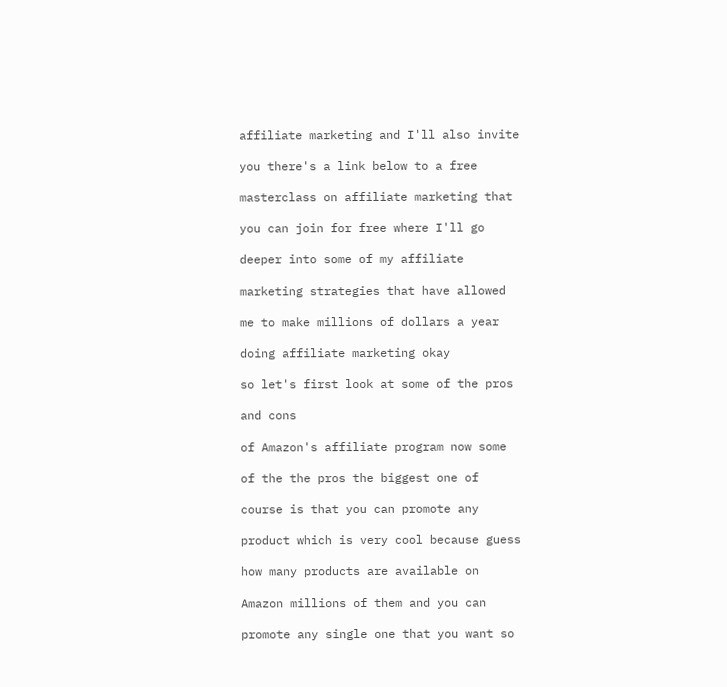affiliate marketing and I'll also invite

you there's a link below to a free

masterclass on affiliate marketing that

you can join for free where I'll go

deeper into some of my affiliate

marketing strategies that have allowed

me to make millions of dollars a year

doing affiliate marketing okay

so let's first look at some of the pros

and cons

of Amazon's affiliate program now some

of the the pros the biggest one of

course is that you can promote any

product which is very cool because guess

how many products are available on

Amazon millions of them and you can

promote any single one that you want so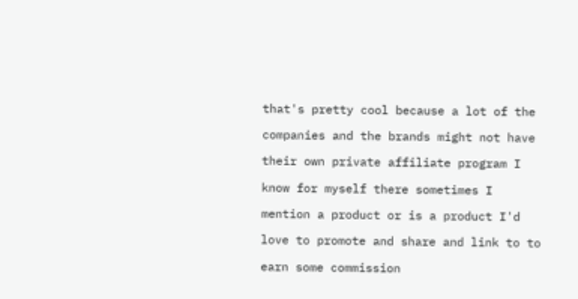that's pretty cool because a lot of the

companies and the brands might not have

their own private affiliate program I

know for myself there sometimes I

mention a product or is a product I'd

love to promote and share and link to to

earn some commission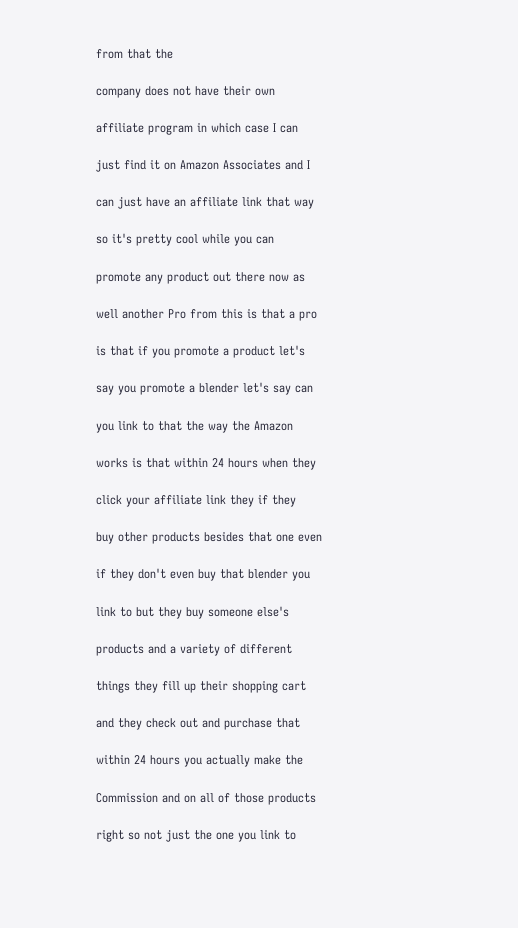from that the

company does not have their own

affiliate program in which case I can

just find it on Amazon Associates and I

can just have an affiliate link that way

so it's pretty cool while you can

promote any product out there now as

well another Pro from this is that a pro

is that if you promote a product let's

say you promote a blender let's say can

you link to that the way the Amazon

works is that within 24 hours when they

click your affiliate link they if they

buy other products besides that one even

if they don't even buy that blender you

link to but they buy someone else's

products and a variety of different

things they fill up their shopping cart

and they check out and purchase that

within 24 hours you actually make the

Commission and on all of those products

right so not just the one you link to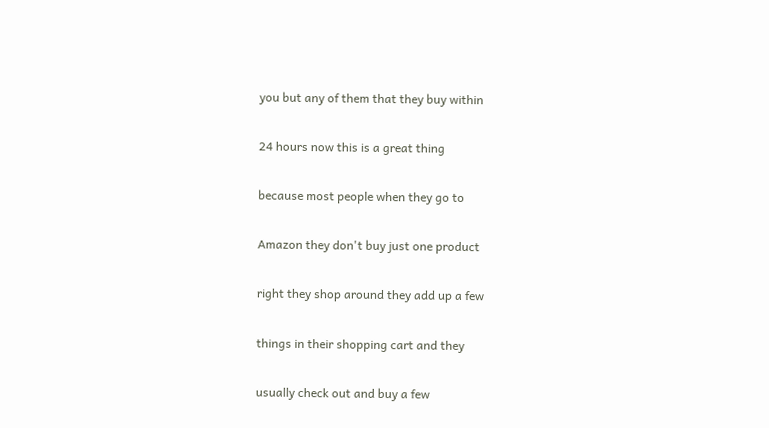you but any of them that they buy within

24 hours now this is a great thing

because most people when they go to

Amazon they don't buy just one product

right they shop around they add up a few

things in their shopping cart and they

usually check out and buy a few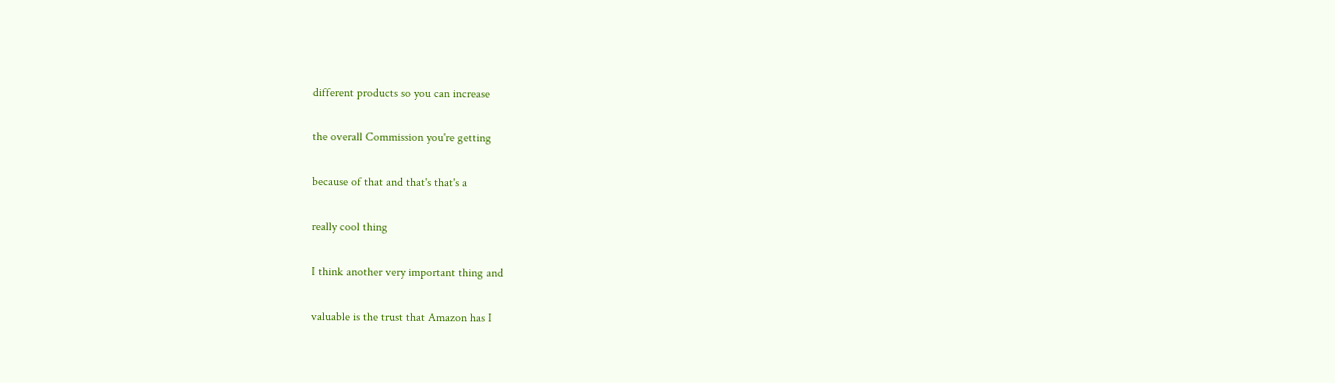different products so you can increase

the overall Commission you're getting

because of that and that's that's a

really cool thing

I think another very important thing and

valuable is the trust that Amazon has I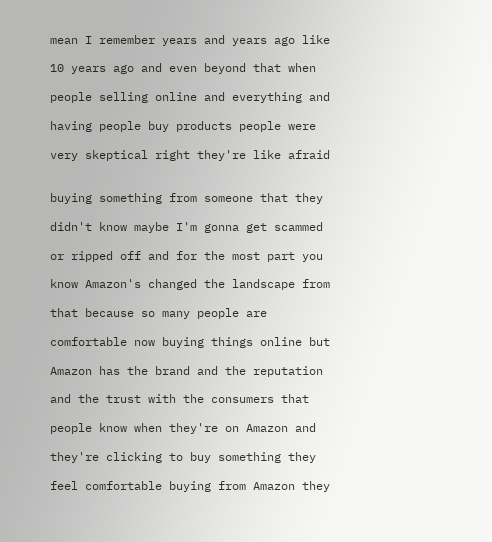mean I remember years and years ago like

10 years ago and even beyond that when

people selling online and everything and

having people buy products people were

very skeptical right they're like afraid


buying something from someone that they

didn't know maybe I'm gonna get scammed

or ripped off and for the most part you

know Amazon's changed the landscape from

that because so many people are

comfortable now buying things online but

Amazon has the brand and the reputation

and the trust with the consumers that

people know when they're on Amazon and

they're clicking to buy something they

feel comfortable buying from Amazon they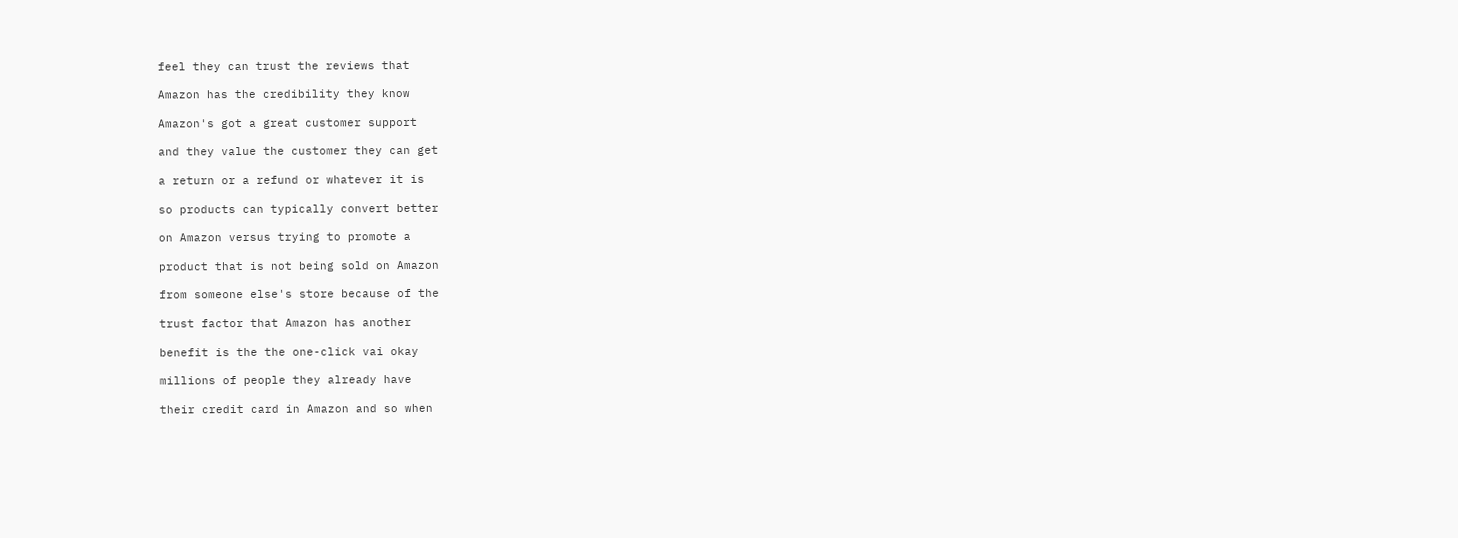feel they can trust the reviews that

Amazon has the credibility they know

Amazon's got a great customer support

and they value the customer they can get

a return or a refund or whatever it is

so products can typically convert better

on Amazon versus trying to promote a

product that is not being sold on Amazon

from someone else's store because of the

trust factor that Amazon has another

benefit is the the one-click vai okay

millions of people they already have

their credit card in Amazon and so when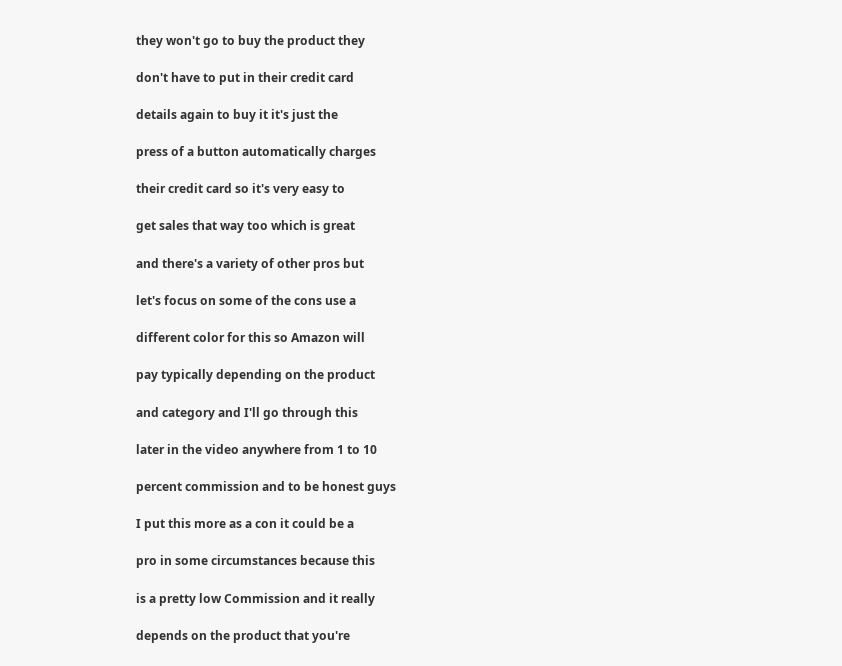they won't go to buy the product they

don't have to put in their credit card

details again to buy it it's just the

press of a button automatically charges

their credit card so it's very easy to

get sales that way too which is great

and there's a variety of other pros but

let's focus on some of the cons use a

different color for this so Amazon will

pay typically depending on the product

and category and I'll go through this

later in the video anywhere from 1 to 10

percent commission and to be honest guys

I put this more as a con it could be a

pro in some circumstances because this

is a pretty low Commission and it really

depends on the product that you're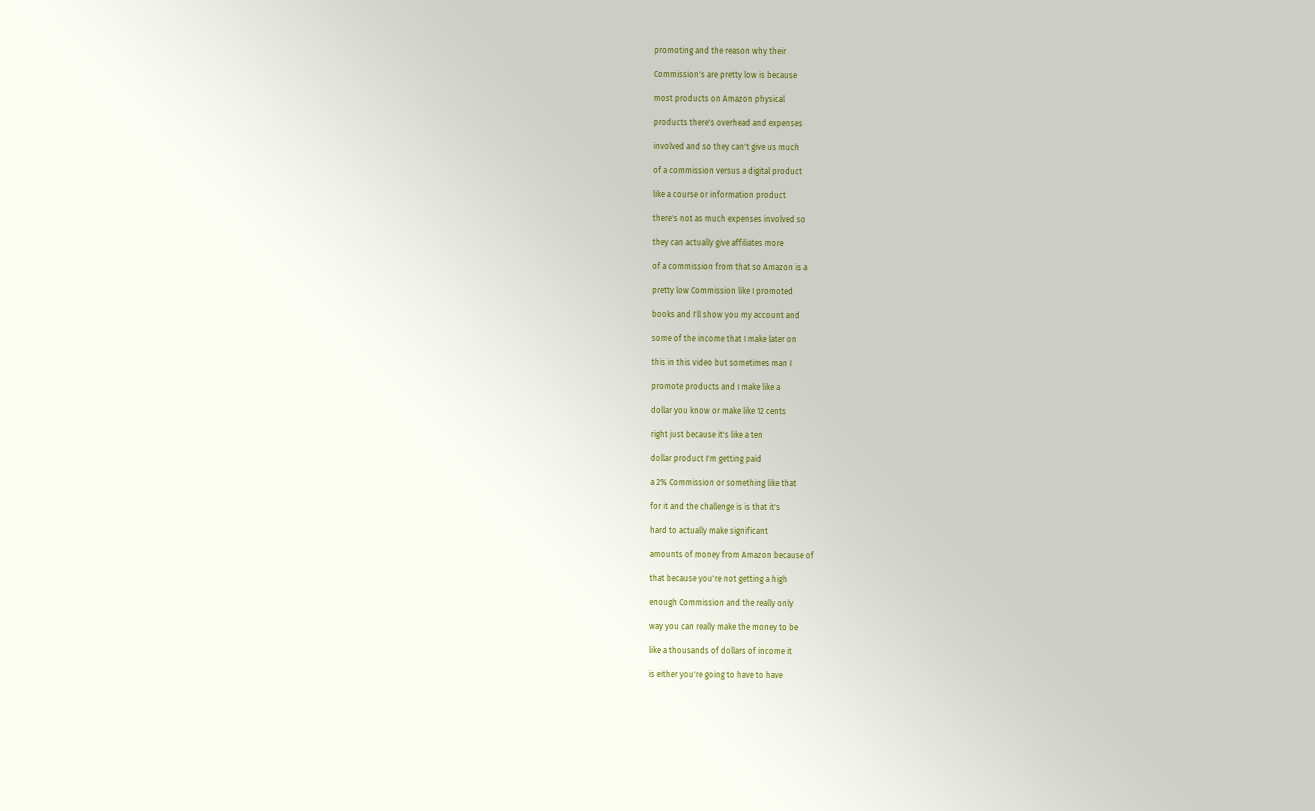promoting and the reason why their

Commission's are pretty low is because

most products on Amazon physical

products there's overhead and expenses

involved and so they can't give us much

of a commission versus a digital product

like a course or information product

there's not as much expenses involved so

they can actually give affiliates more

of a commission from that so Amazon is a

pretty low Commission like I promoted

books and I'll show you my account and

some of the income that I make later on

this in this video but sometimes man I

promote products and I make like a

dollar you know or make like 12 cents

right just because it's like a ten

dollar product I'm getting paid

a 2% Commission or something like that

for it and the challenge is is that it's

hard to actually make significant

amounts of money from Amazon because of

that because you're not getting a high

enough Commission and the really only

way you can really make the money to be

like a thousands of dollars of income it

is either you're going to have to have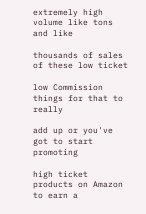extremely high volume like tons and like

thousands of sales of these low ticket

low Commission things for that to really

add up or you've got to start promoting

high ticket products on Amazon to earn a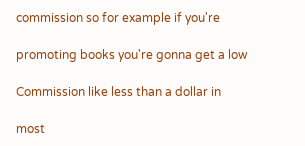commission so for example if you're

promoting books you're gonna get a low

Commission like less than a dollar in

most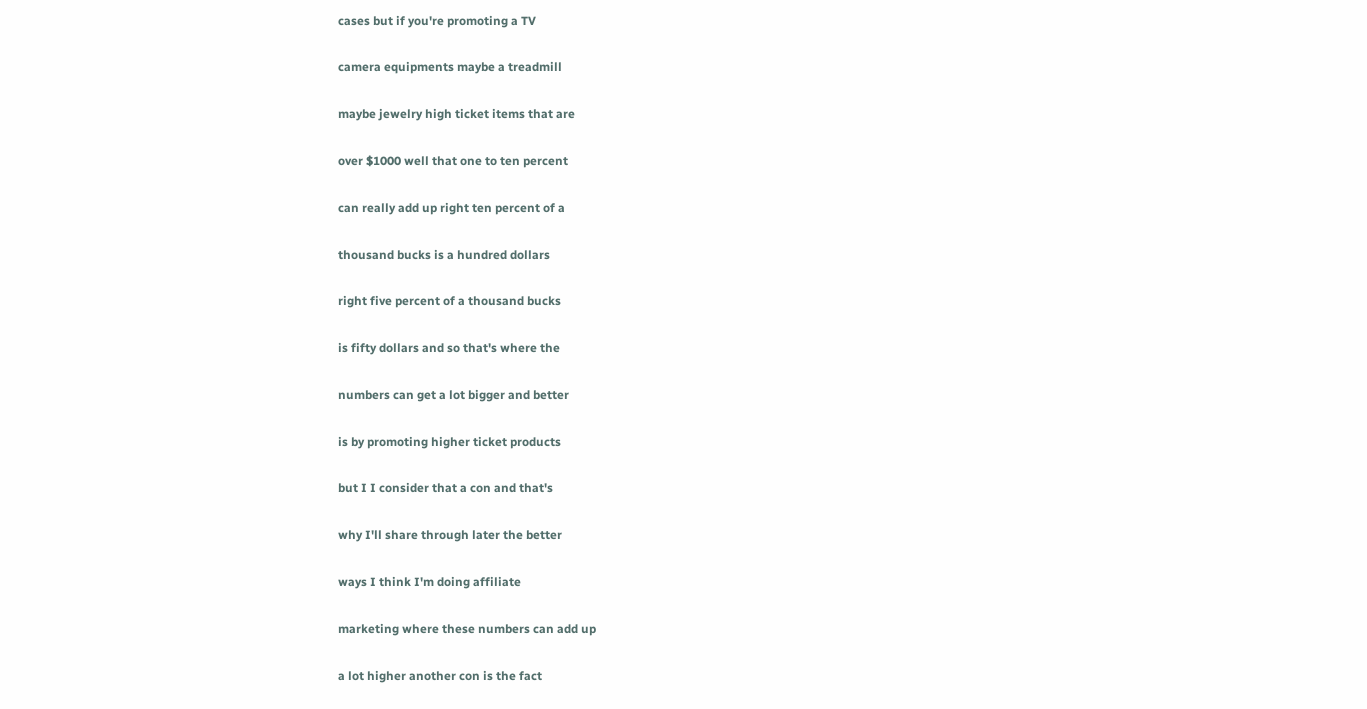cases but if you're promoting a TV

camera equipments maybe a treadmill

maybe jewelry high ticket items that are

over $1000 well that one to ten percent

can really add up right ten percent of a

thousand bucks is a hundred dollars

right five percent of a thousand bucks

is fifty dollars and so that's where the

numbers can get a lot bigger and better

is by promoting higher ticket products

but I I consider that a con and that's

why I'll share through later the better

ways I think I'm doing affiliate

marketing where these numbers can add up

a lot higher another con is the fact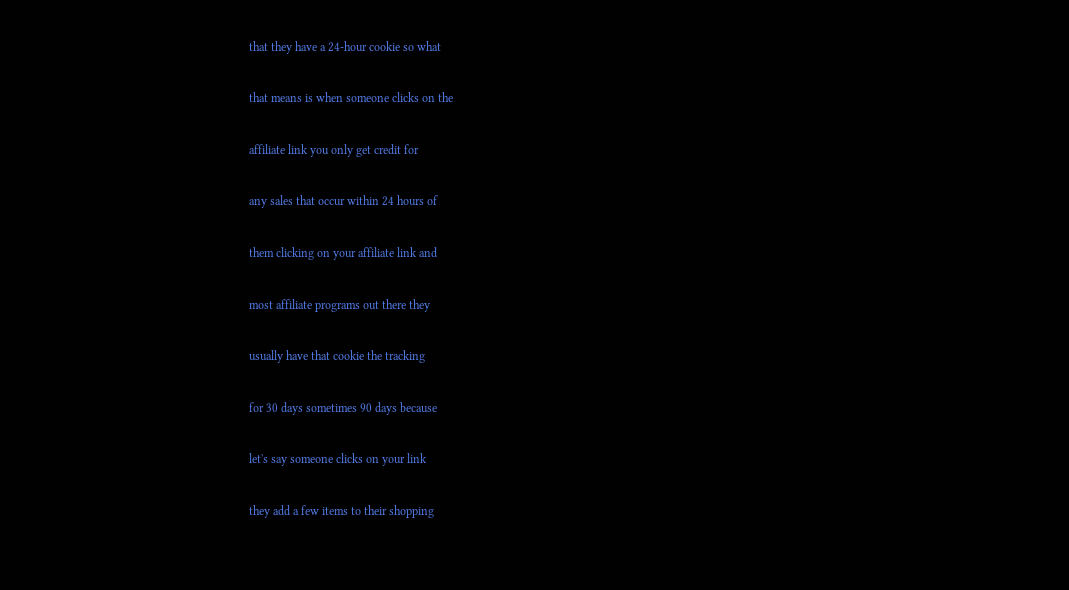that they have a 24-hour cookie so what

that means is when someone clicks on the

affiliate link you only get credit for

any sales that occur within 24 hours of

them clicking on your affiliate link and

most affiliate programs out there they

usually have that cookie the tracking

for 30 days sometimes 90 days because

let's say someone clicks on your link

they add a few items to their shopping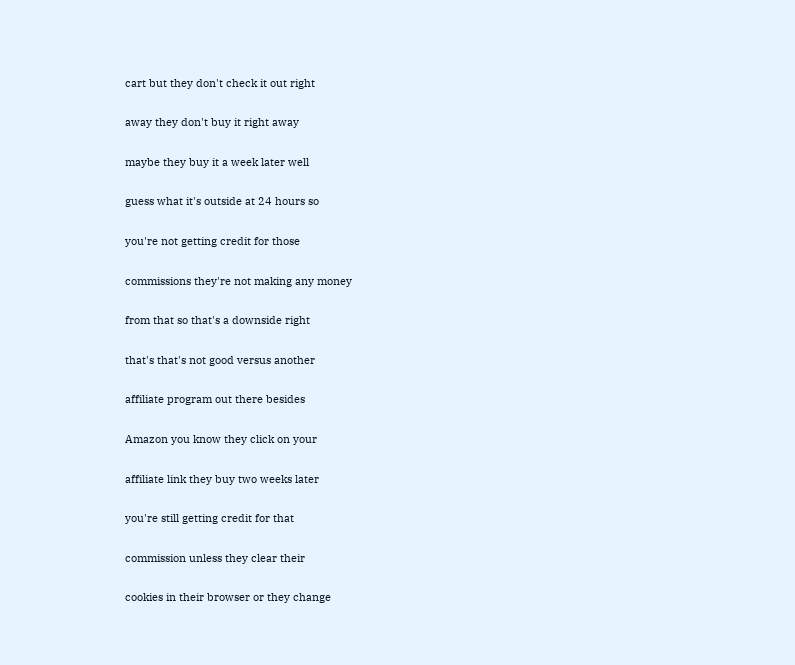cart but they don't check it out right

away they don't buy it right away

maybe they buy it a week later well

guess what it's outside at 24 hours so

you're not getting credit for those

commissions they're not making any money

from that so that's a downside right

that's that's not good versus another

affiliate program out there besides

Amazon you know they click on your

affiliate link they buy two weeks later

you're still getting credit for that

commission unless they clear their

cookies in their browser or they change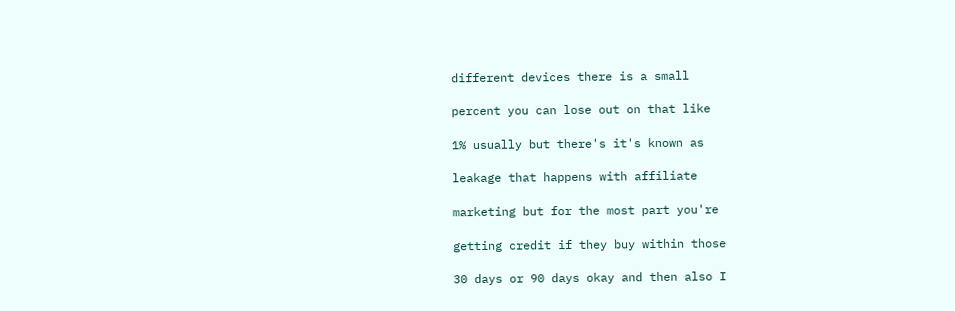different devices there is a small

percent you can lose out on that like

1% usually but there's it's known as

leakage that happens with affiliate

marketing but for the most part you're

getting credit if they buy within those

30 days or 90 days okay and then also I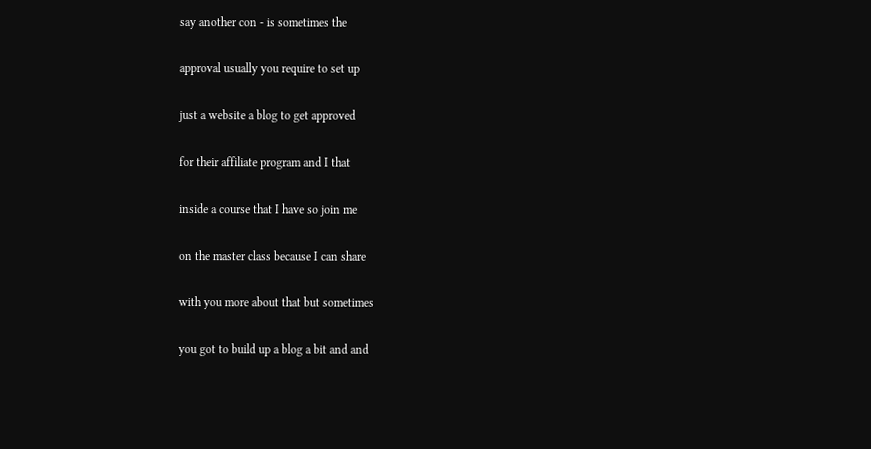say another con - is sometimes the

approval usually you require to set up

just a website a blog to get approved

for their affiliate program and I that

inside a course that I have so join me

on the master class because I can share

with you more about that but sometimes

you got to build up a blog a bit and and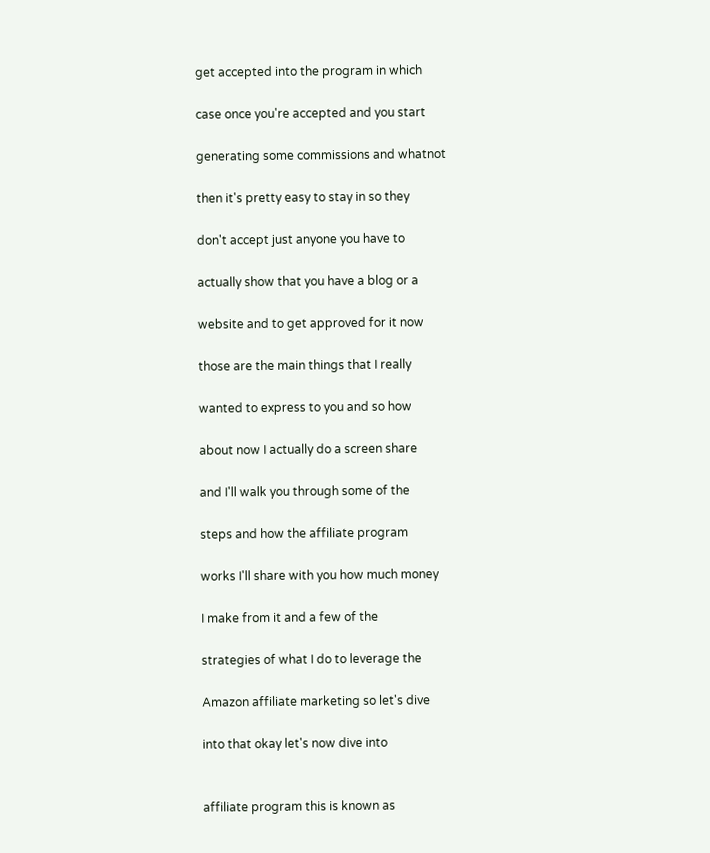get accepted into the program in which

case once you're accepted and you start

generating some commissions and whatnot

then it's pretty easy to stay in so they

don't accept just anyone you have to

actually show that you have a blog or a

website and to get approved for it now

those are the main things that I really

wanted to express to you and so how

about now I actually do a screen share

and I'll walk you through some of the

steps and how the affiliate program

works I'll share with you how much money

I make from it and a few of the

strategies of what I do to leverage the

Amazon affiliate marketing so let's dive

into that okay let's now dive into


affiliate program this is known as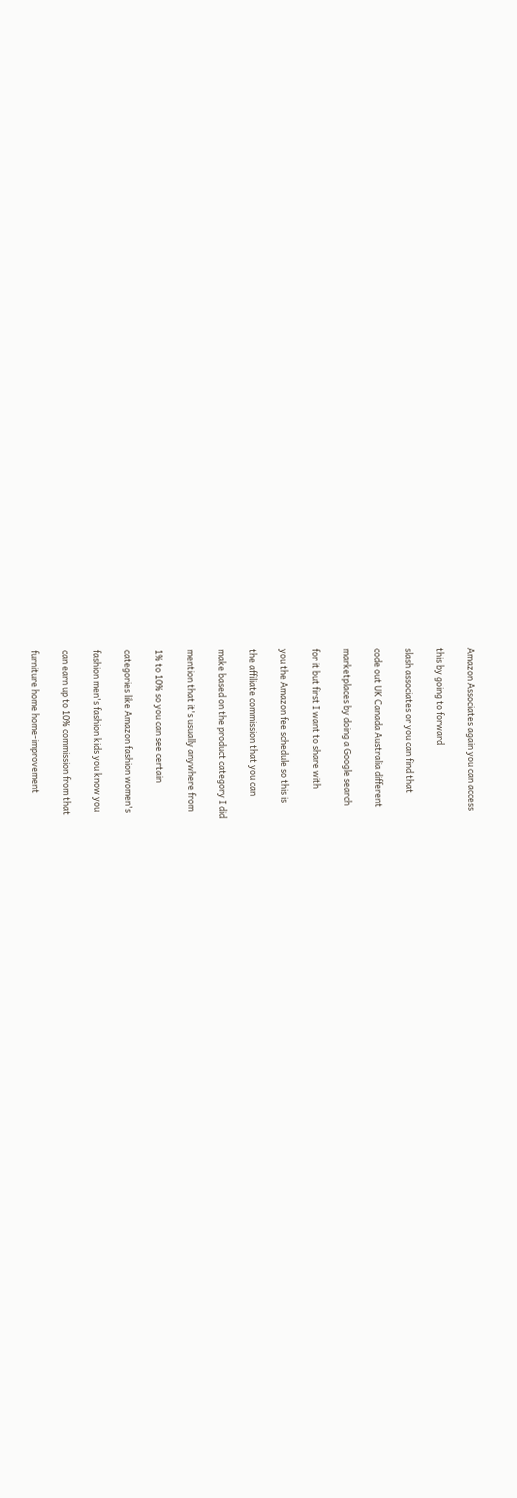Amazon Associates again you can access

this by going to forward

slash associates or you can find that

code out UK Canada Australia different

marketplaces by doing a Google search

for it but first I want to share with

you the Amazon fee schedule so this is

the affiliate commission that you can

make based on the product category I did

mention that it's usually anywhere from

1% to 10% so you can see certain

categories like Amazon fashion women's

fashion men's fashion kids you know you

can earn up to 10% commission from that

furniture home home-improvement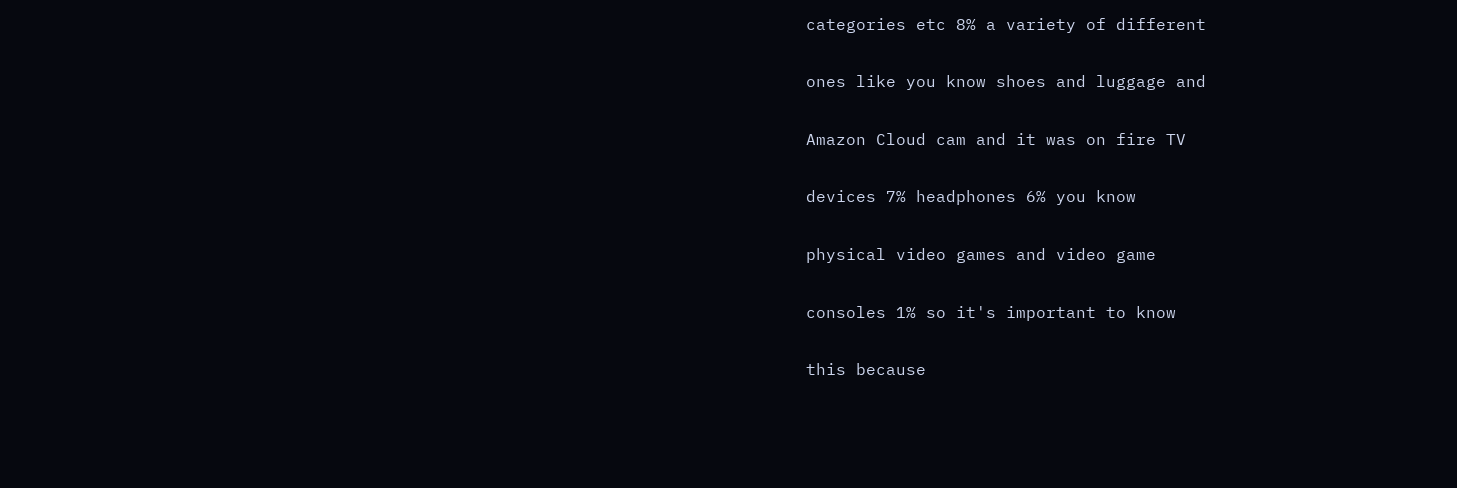categories etc 8% a variety of different

ones like you know shoes and luggage and

Amazon Cloud cam and it was on fire TV

devices 7% headphones 6% you know

physical video games and video game

consoles 1% so it's important to know

this because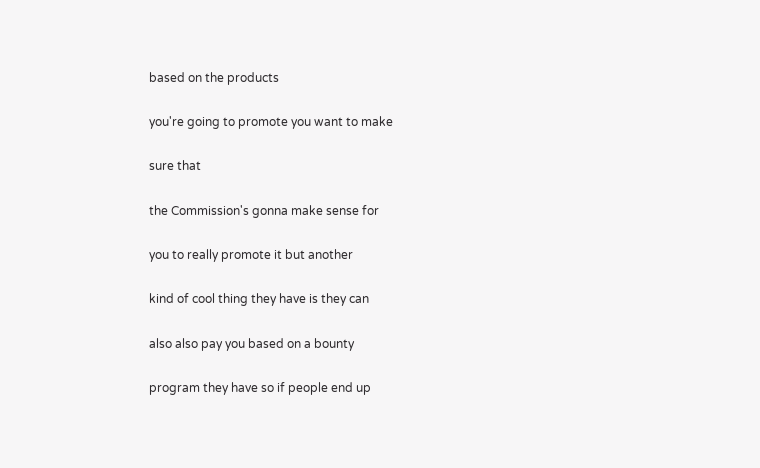based on the products

you're going to promote you want to make

sure that

the Commission's gonna make sense for

you to really promote it but another

kind of cool thing they have is they can

also also pay you based on a bounty

program they have so if people end up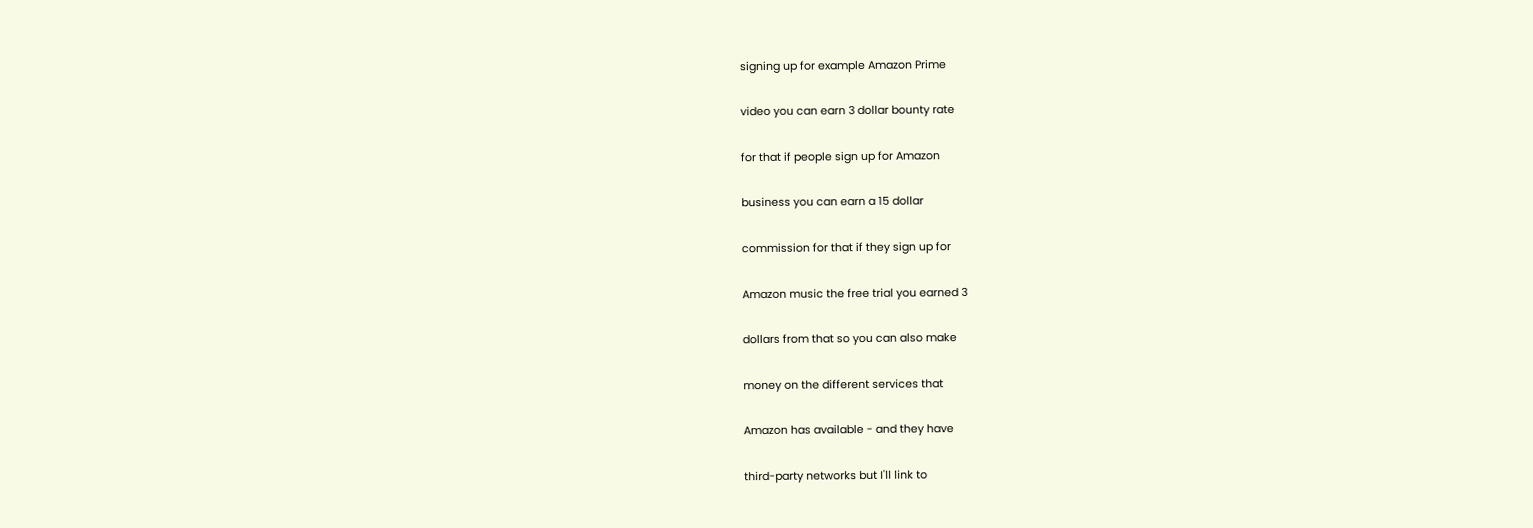signing up for example Amazon Prime

video you can earn 3 dollar bounty rate

for that if people sign up for Amazon

business you can earn a 15 dollar

commission for that if they sign up for

Amazon music the free trial you earned 3

dollars from that so you can also make

money on the different services that

Amazon has available - and they have

third-party networks but I'll link to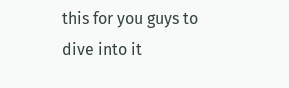this for you guys to dive into it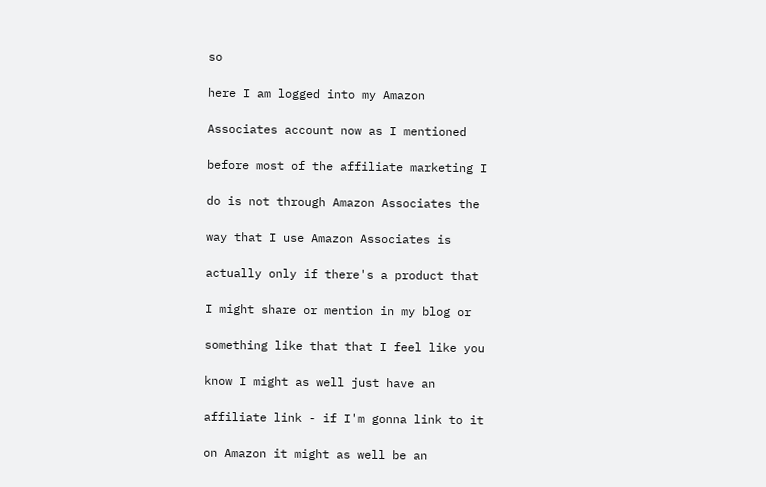so

here I am logged into my Amazon

Associates account now as I mentioned

before most of the affiliate marketing I

do is not through Amazon Associates the

way that I use Amazon Associates is

actually only if there's a product that

I might share or mention in my blog or

something like that that I feel like you

know I might as well just have an

affiliate link - if I'm gonna link to it

on Amazon it might as well be an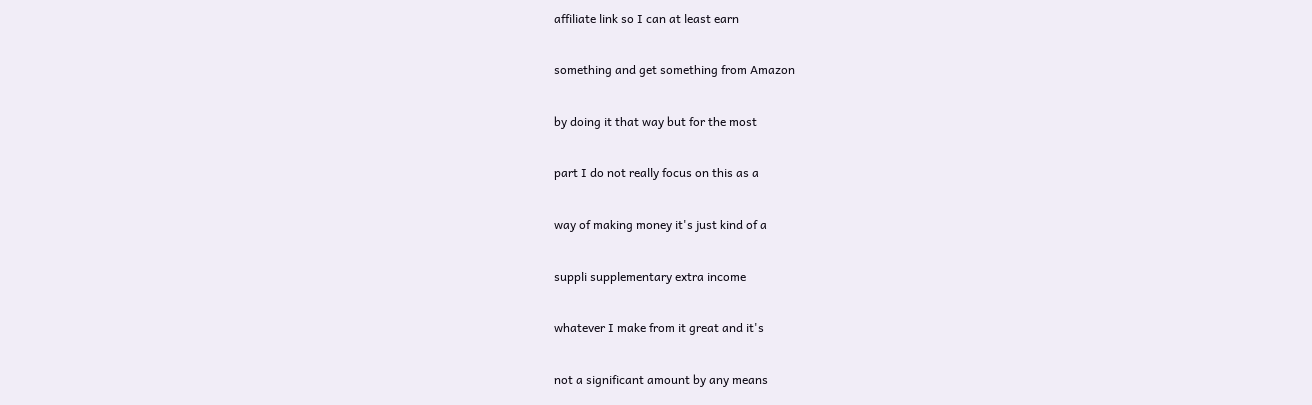affiliate link so I can at least earn

something and get something from Amazon

by doing it that way but for the most

part I do not really focus on this as a

way of making money it's just kind of a

suppli supplementary extra income

whatever I make from it great and it's

not a significant amount by any means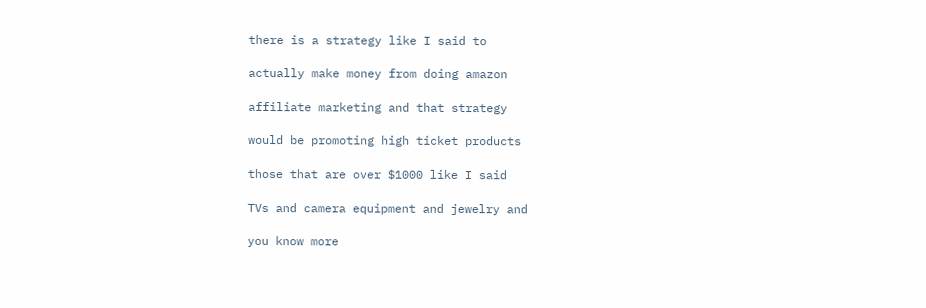there is a strategy like I said to

actually make money from doing amazon

affiliate marketing and that strategy

would be promoting high ticket products

those that are over $1000 like I said

TVs and camera equipment and jewelry and

you know more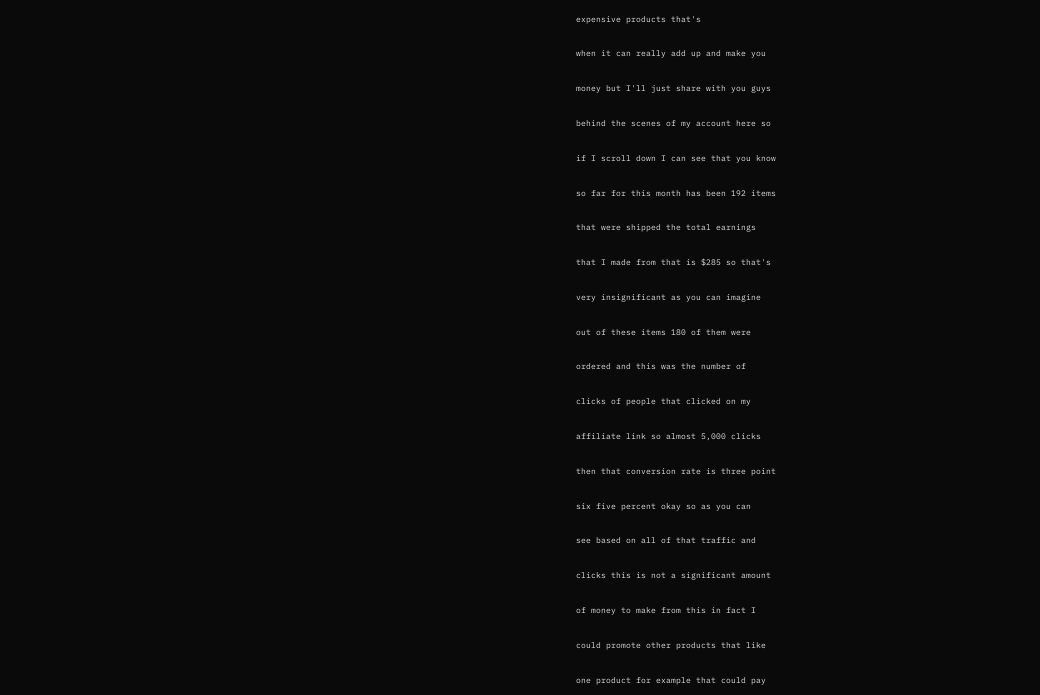expensive products that's

when it can really add up and make you

money but I'll just share with you guys

behind the scenes of my account here so

if I scroll down I can see that you know

so far for this month has been 192 items

that were shipped the total earnings

that I made from that is $285 so that's

very insignificant as you can imagine

out of these items 180 of them were

ordered and this was the number of

clicks of people that clicked on my

affiliate link so almost 5,000 clicks

then that conversion rate is three point

six five percent okay so as you can

see based on all of that traffic and

clicks this is not a significant amount

of money to make from this in fact I

could promote other products that like

one product for example that could pay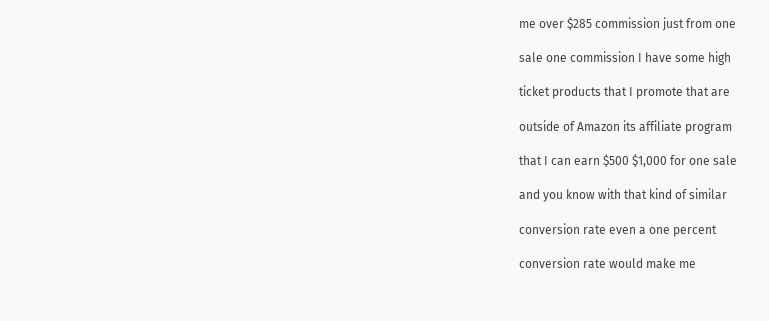me over $285 commission just from one

sale one commission I have some high

ticket products that I promote that are

outside of Amazon its affiliate program

that I can earn $500 $1,000 for one sale

and you know with that kind of similar

conversion rate even a one percent

conversion rate would make me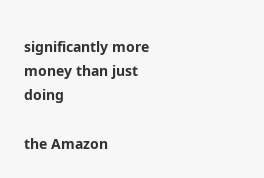significantly more money than just doing

the Amazon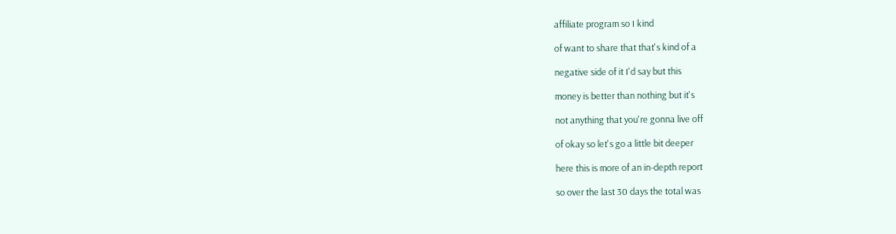affiliate program so I kind

of want to share that that's kind of a

negative side of it I'd say but this

money is better than nothing but it's

not anything that you're gonna live off

of okay so let's go a little bit deeper

here this is more of an in-depth report

so over the last 30 days the total was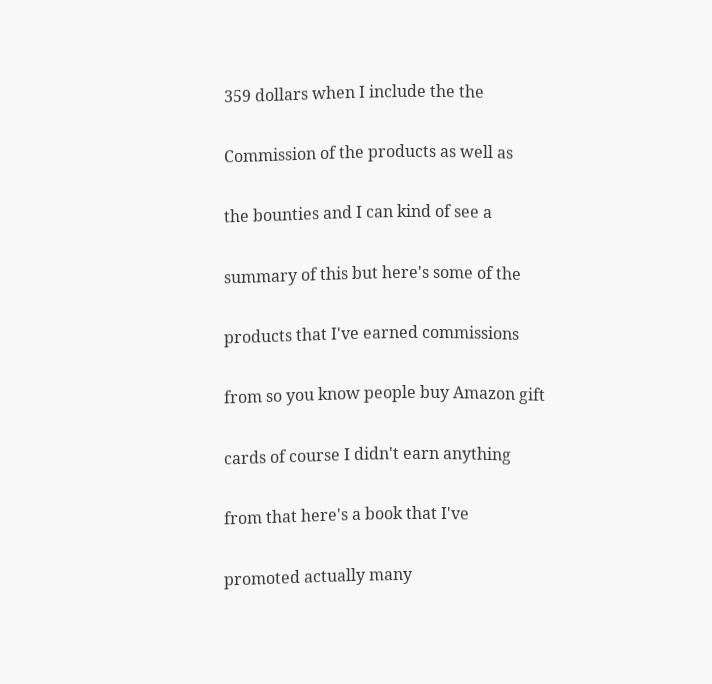359 dollars when I include the the

Commission of the products as well as

the bounties and I can kind of see a

summary of this but here's some of the

products that I've earned commissions

from so you know people buy Amazon gift

cards of course I didn't earn anything

from that here's a book that I've

promoted actually many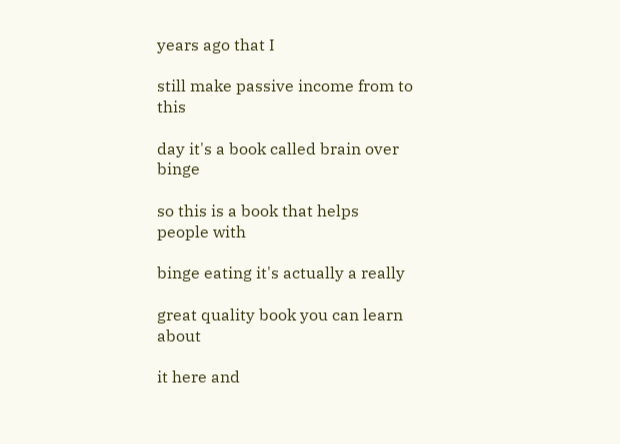years ago that I

still make passive income from to this

day it's a book called brain over binge

so this is a book that helps people with

binge eating it's actually a really

great quality book you can learn about

it here and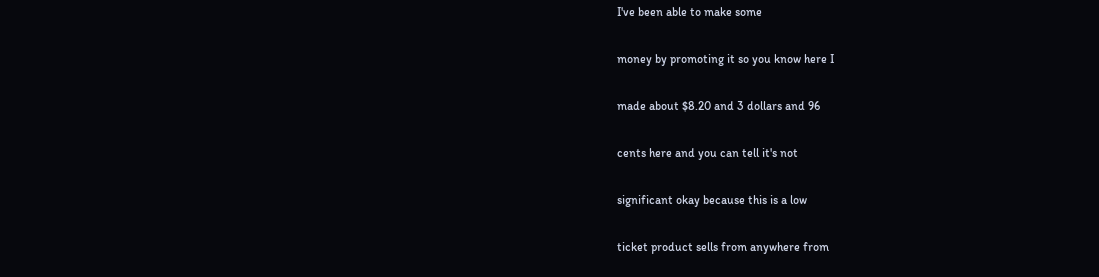I've been able to make some

money by promoting it so you know here I

made about $8.20 and 3 dollars and 96

cents here and you can tell it's not

significant okay because this is a low

ticket product sells from anywhere from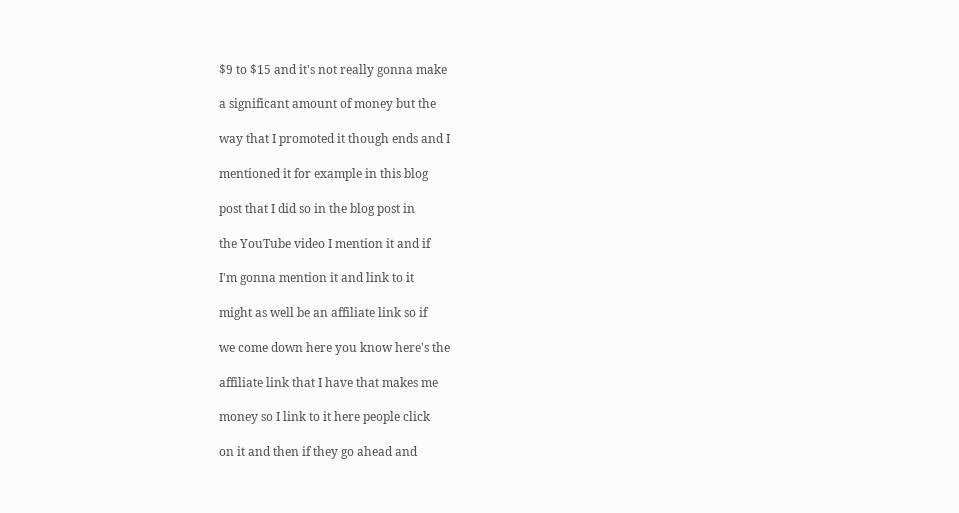$9 to $15 and it's not really gonna make

a significant amount of money but the

way that I promoted it though ends and I

mentioned it for example in this blog

post that I did so in the blog post in

the YouTube video I mention it and if

I'm gonna mention it and link to it

might as well be an affiliate link so if

we come down here you know here's the

affiliate link that I have that makes me

money so I link to it here people click

on it and then if they go ahead and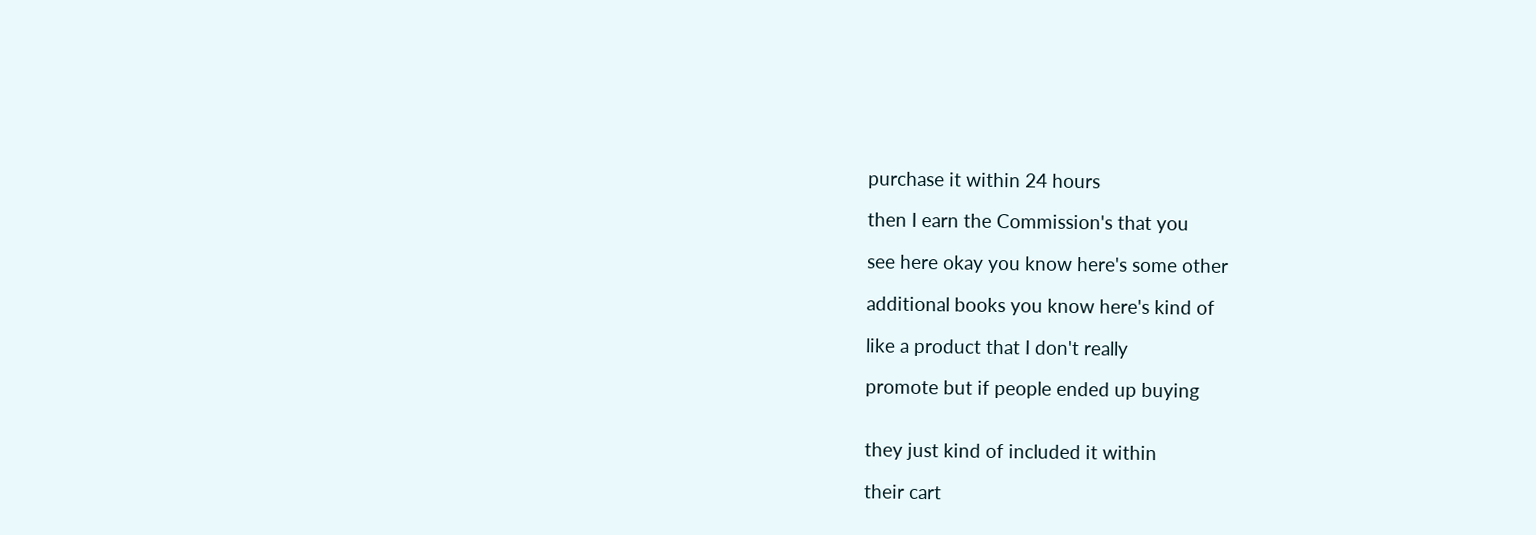purchase it within 24 hours

then I earn the Commission's that you

see here okay you know here's some other

additional books you know here's kind of

like a product that I don't really

promote but if people ended up buying


they just kind of included it within

their cart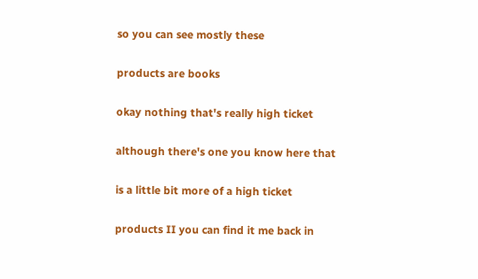so you can see mostly these

products are books

okay nothing that's really high ticket

although there's one you know here that

is a little bit more of a high ticket

products II you can find it me back in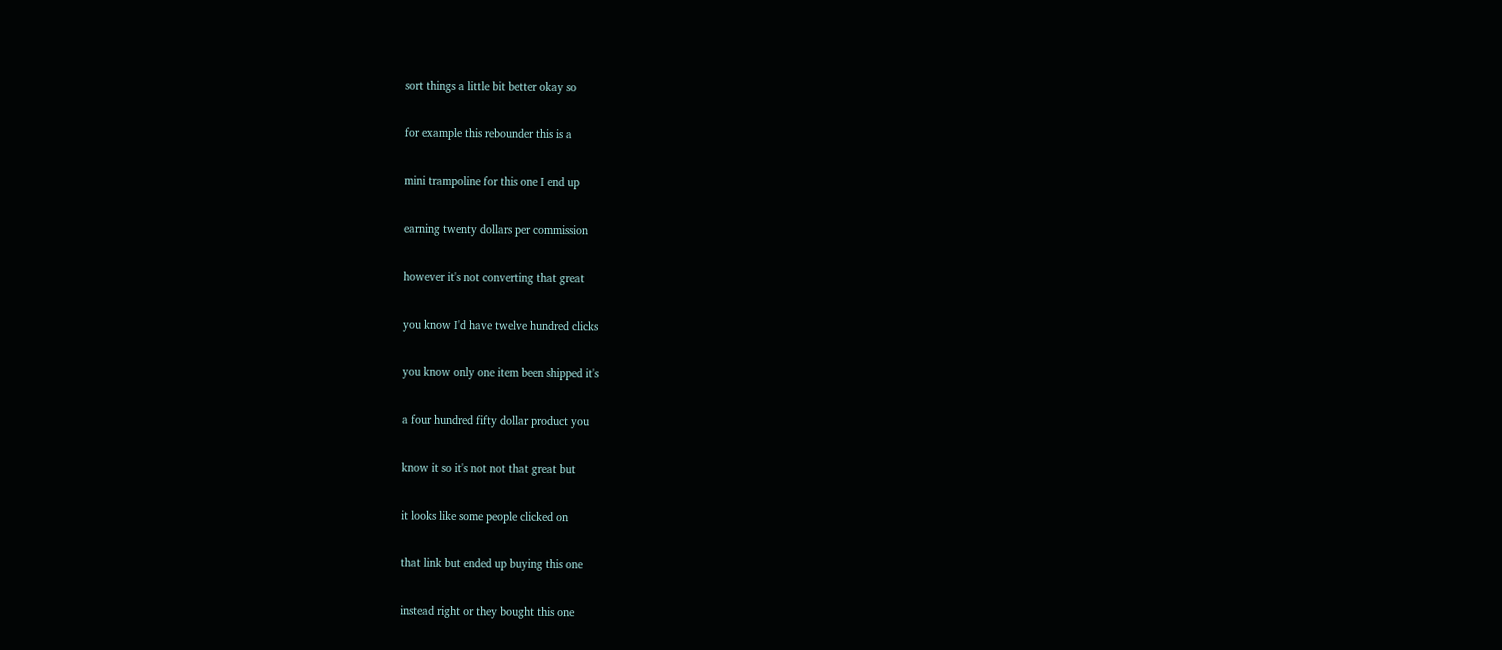sort things a little bit better okay so

for example this rebounder this is a

mini trampoline for this one I end up

earning twenty dollars per commission

however it's not converting that great

you know I'd have twelve hundred clicks

you know only one item been shipped it's

a four hundred fifty dollar product you

know it so it's not not that great but

it looks like some people clicked on

that link but ended up buying this one

instead right or they bought this one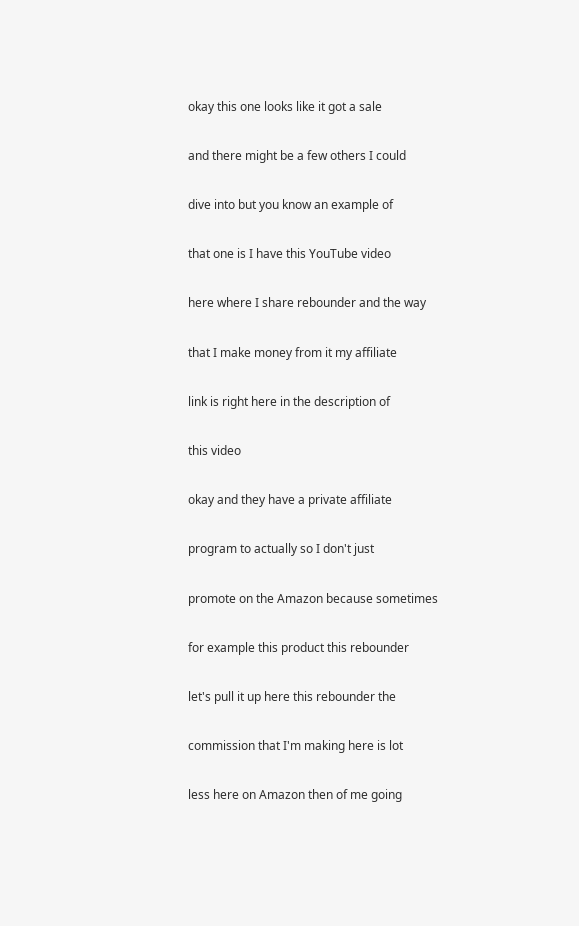okay this one looks like it got a sale

and there might be a few others I could

dive into but you know an example of

that one is I have this YouTube video

here where I share rebounder and the way

that I make money from it my affiliate

link is right here in the description of

this video

okay and they have a private affiliate

program to actually so I don't just

promote on the Amazon because sometimes

for example this product this rebounder

let's pull it up here this rebounder the

commission that I'm making here is lot

less here on Amazon then of me going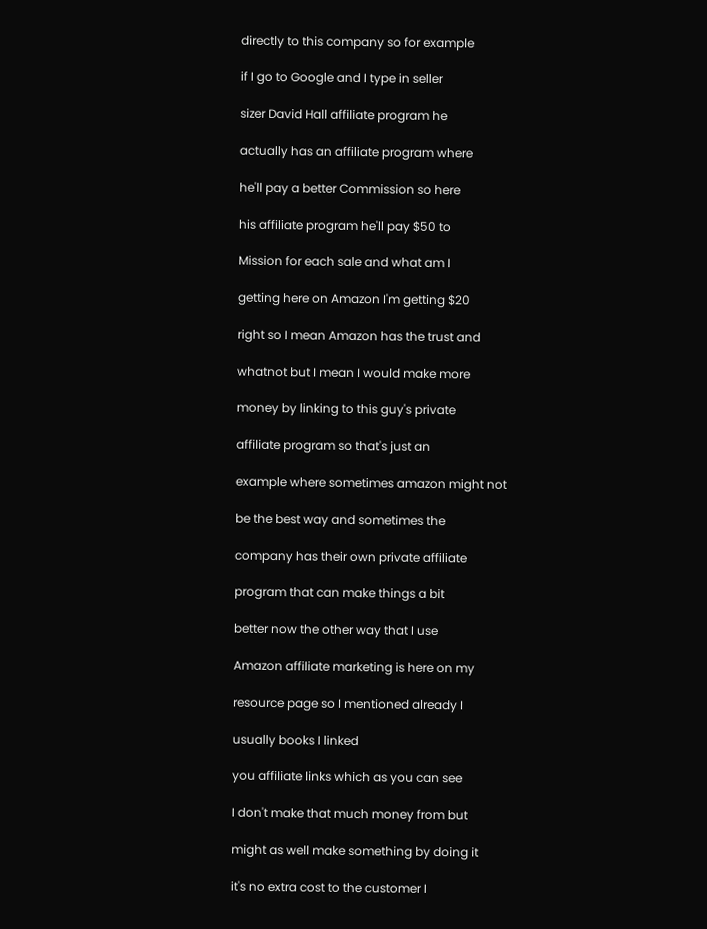directly to this company so for example

if I go to Google and I type in seller

sizer David Hall affiliate program he

actually has an affiliate program where

he'll pay a better Commission so here

his affiliate program he'll pay $50 to

Mission for each sale and what am I

getting here on Amazon I'm getting $20

right so I mean Amazon has the trust and

whatnot but I mean I would make more

money by linking to this guy's private

affiliate program so that's just an

example where sometimes amazon might not

be the best way and sometimes the

company has their own private affiliate

program that can make things a bit

better now the other way that I use

Amazon affiliate marketing is here on my

resource page so I mentioned already I

usually books I linked

you affiliate links which as you can see

I don't make that much money from but

might as well make something by doing it

it's no extra cost to the customer I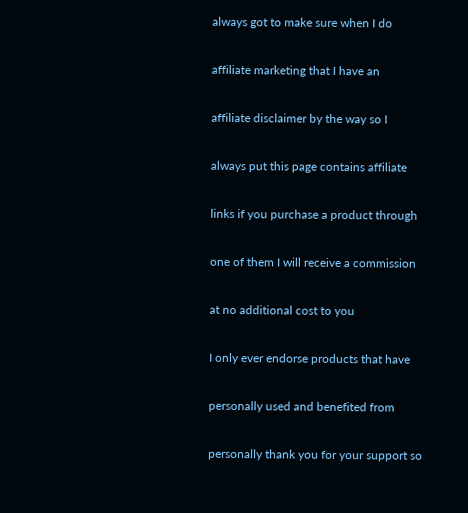always got to make sure when I do

affiliate marketing that I have an

affiliate disclaimer by the way so I

always put this page contains affiliate

links if you purchase a product through

one of them I will receive a commission

at no additional cost to you

I only ever endorse products that have

personally used and benefited from

personally thank you for your support so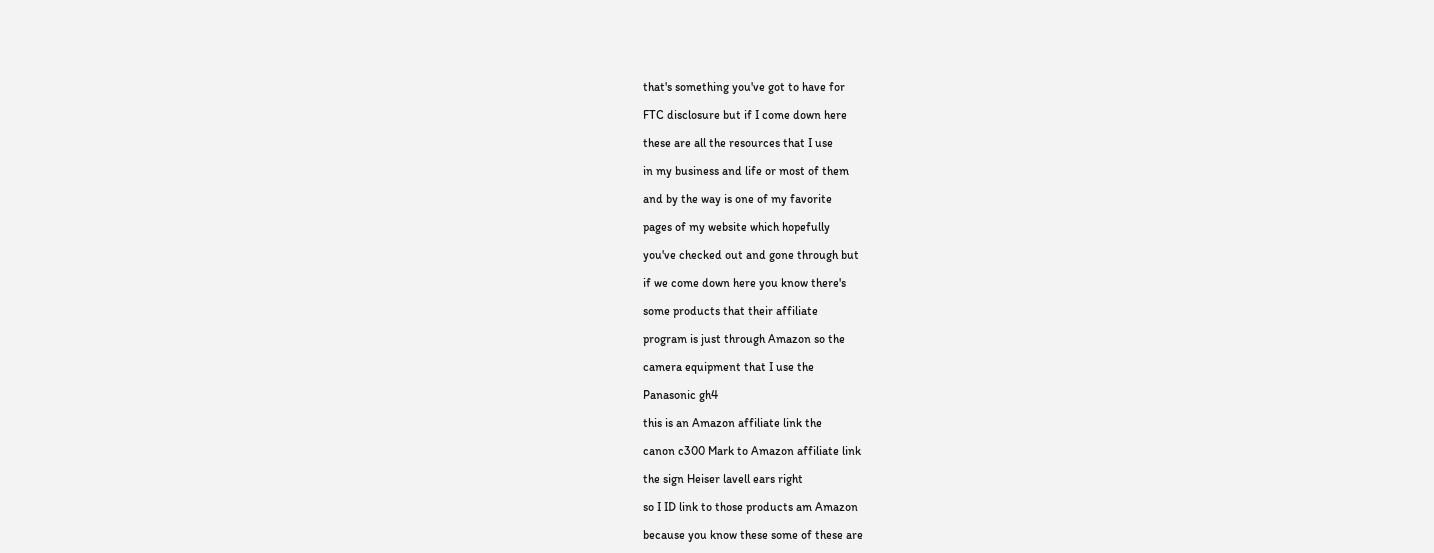that's something you've got to have for

FTC disclosure but if I come down here

these are all the resources that I use

in my business and life or most of them

and by the way is one of my favorite

pages of my website which hopefully

you've checked out and gone through but

if we come down here you know there's

some products that their affiliate

program is just through Amazon so the

camera equipment that I use the

Panasonic gh4

this is an Amazon affiliate link the

canon c300 Mark to Amazon affiliate link

the sign Heiser lavell ears right

so I ID link to those products am Amazon

because you know these some of these are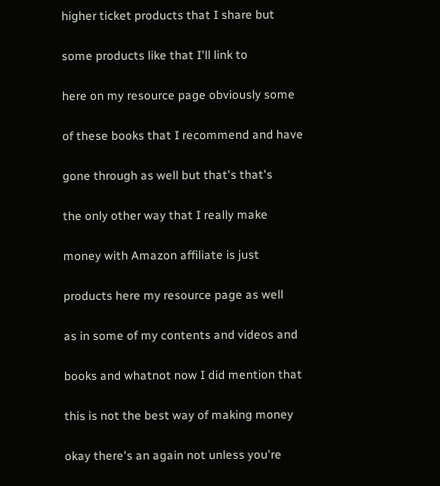higher ticket products that I share but

some products like that I'll link to

here on my resource page obviously some

of these books that I recommend and have

gone through as well but that's that's

the only other way that I really make

money with Amazon affiliate is just

products here my resource page as well

as in some of my contents and videos and

books and whatnot now I did mention that

this is not the best way of making money

okay there's an again not unless you're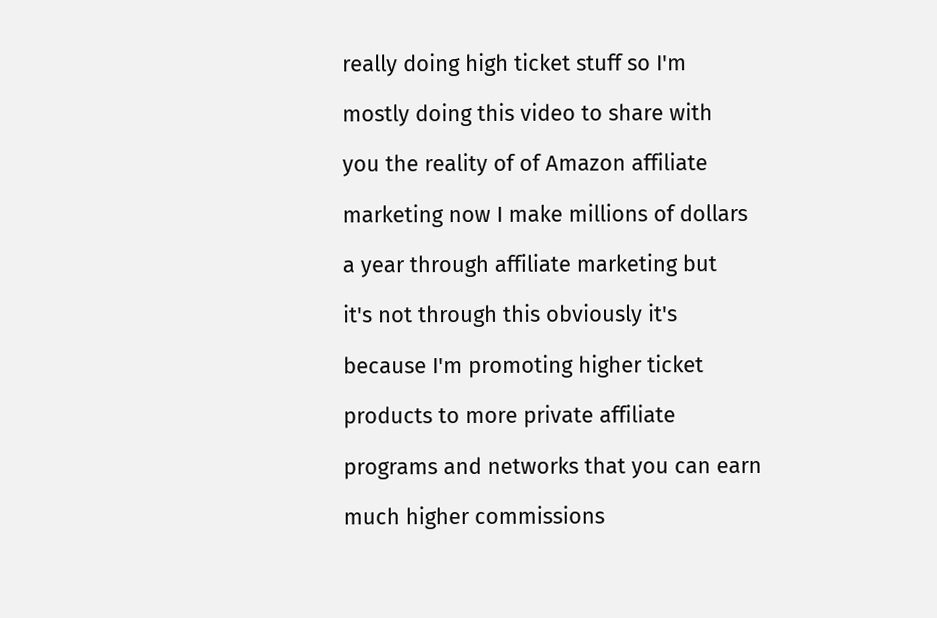really doing high ticket stuff so I'm

mostly doing this video to share with

you the reality of of Amazon affiliate

marketing now I make millions of dollars

a year through affiliate marketing but

it's not through this obviously it's

because I'm promoting higher ticket

products to more private affiliate

programs and networks that you can earn

much higher commissions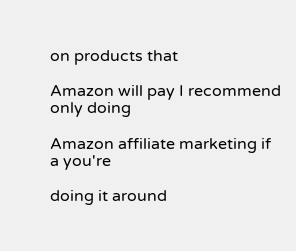on products that

Amazon will pay I recommend only doing

Amazon affiliate marketing if a you're

doing it around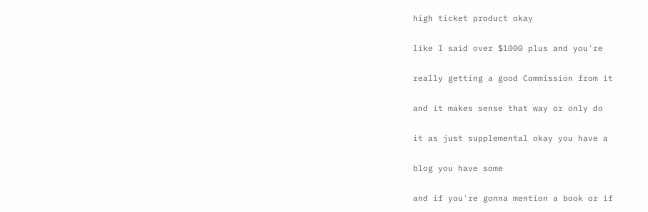high ticket product okay

like I said over $1000 plus and you're

really getting a good Commission from it

and it makes sense that way or only do

it as just supplemental okay you have a

blog you have some

and if you're gonna mention a book or if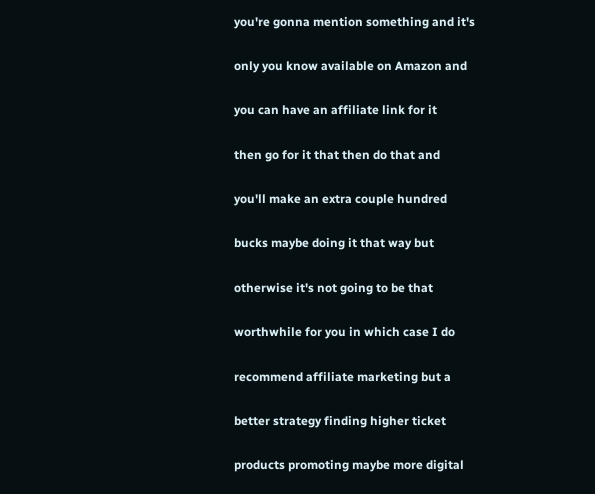you're gonna mention something and it's

only you know available on Amazon and

you can have an affiliate link for it

then go for it that then do that and

you'll make an extra couple hundred

bucks maybe doing it that way but

otherwise it's not going to be that

worthwhile for you in which case I do

recommend affiliate marketing but a

better strategy finding higher ticket

products promoting maybe more digital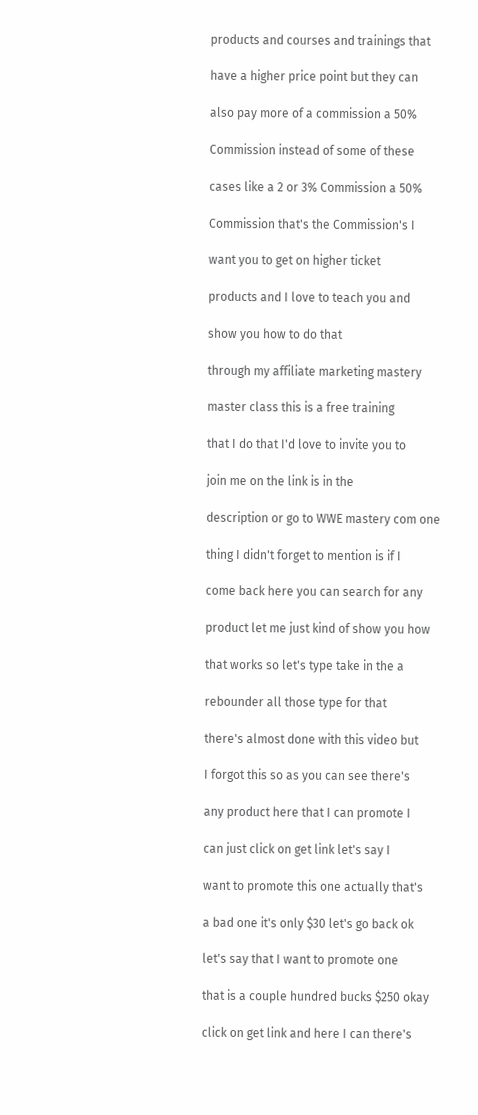products and courses and trainings that

have a higher price point but they can

also pay more of a commission a 50%

Commission instead of some of these

cases like a 2 or 3% Commission a 50%

Commission that's the Commission's I

want you to get on higher ticket

products and I love to teach you and

show you how to do that

through my affiliate marketing mastery

master class this is a free training

that I do that I'd love to invite you to

join me on the link is in the

description or go to WWE mastery com one

thing I didn't forget to mention is if I

come back here you can search for any

product let me just kind of show you how

that works so let's type take in the a

rebounder all those type for that

there's almost done with this video but

I forgot this so as you can see there's

any product here that I can promote I

can just click on get link let's say I

want to promote this one actually that's

a bad one it's only $30 let's go back ok

let's say that I want to promote one

that is a couple hundred bucks $250 okay

click on get link and here I can there's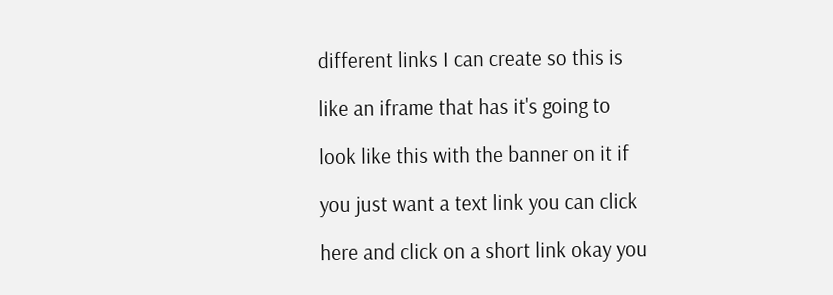different links I can create so this is

like an iframe that has it's going to

look like this with the banner on it if

you just want a text link you can click

here and click on a short link okay you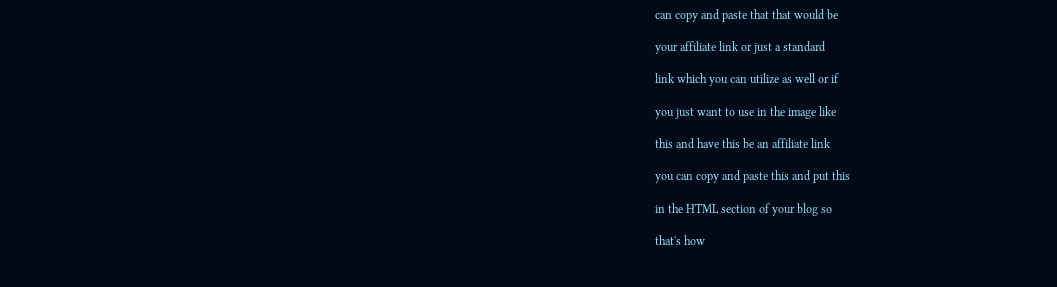can copy and paste that that would be

your affiliate link or just a standard

link which you can utilize as well or if

you just want to use in the image like

this and have this be an affiliate link

you can copy and paste this and put this

in the HTML section of your blog so

that's how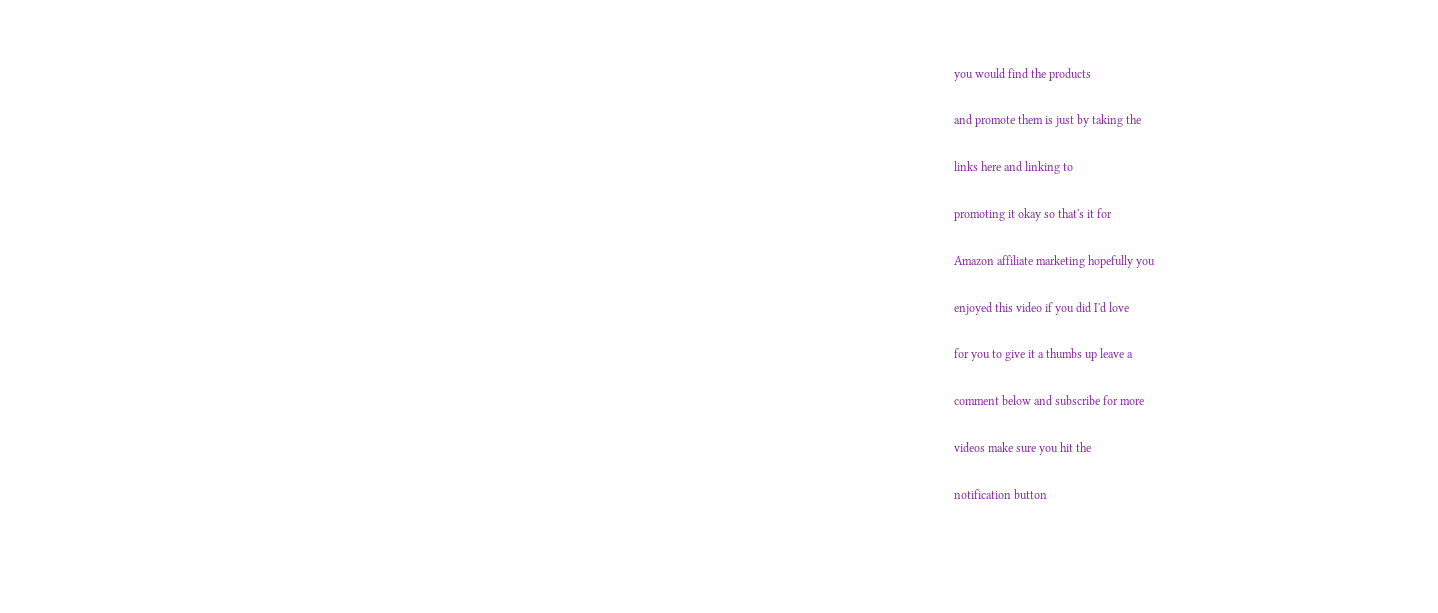you would find the products

and promote them is just by taking the

links here and linking to

promoting it okay so that's it for

Amazon affiliate marketing hopefully you

enjoyed this video if you did I'd love

for you to give it a thumbs up leave a

comment below and subscribe for more

videos make sure you hit the

notification button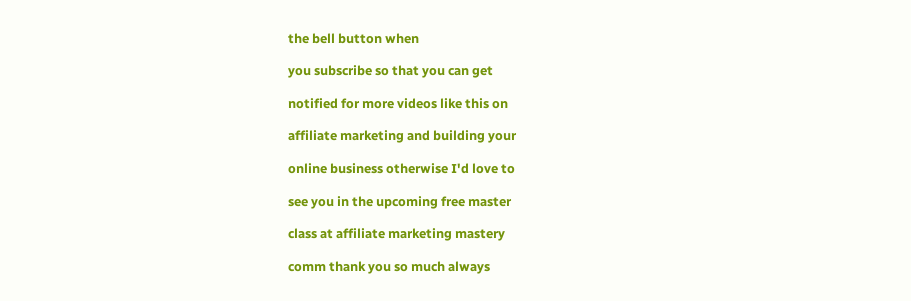the bell button when

you subscribe so that you can get

notified for more videos like this on

affiliate marketing and building your

online business otherwise I'd love to

see you in the upcoming free master

class at affiliate marketing mastery

comm thank you so much always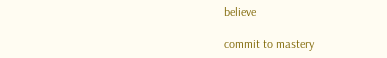believe

commit to mastery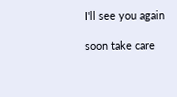I'll see you again

soon take care